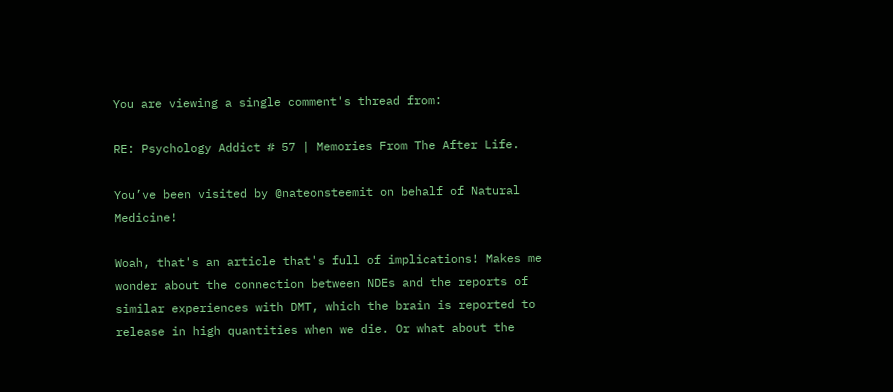You are viewing a single comment's thread from:

RE: Psychology Addict # 57 | Memories From The After Life.

You’ve been visited by @nateonsteemit on behalf of Natural Medicine!

Woah, that's an article that's full of implications! Makes me wonder about the connection between NDEs and the reports of similar experiences with DMT, which the brain is reported to release in high quantities when we die. Or what about the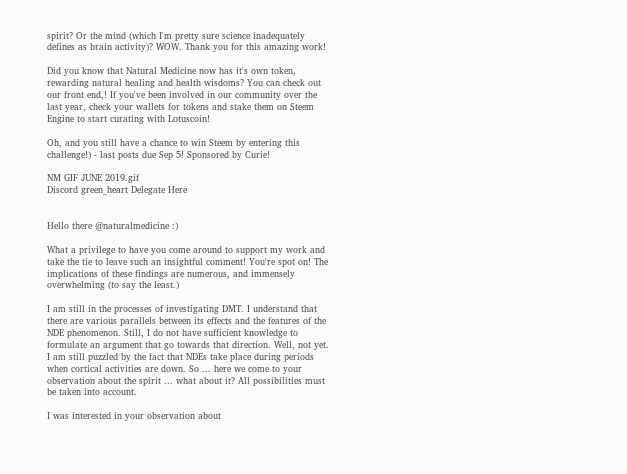spirit? Or the mind (which I'm pretty sure science inadequately defines as brain activity)? WOW. Thank you for this amazing work!

Did you know that Natural Medicine now has it's own token, rewarding natural healing and health wisdoms? You can check out our front end,! If you've been involved in our community over the last year, check your wallets for tokens and stake them on Steem Engine to start curating with Lotuscoin!

Oh, and you still have a chance to win Steem by entering this challenge!) - last posts due Sep 5! Sponsored by Curie!

NM GIF JUNE 2019.gif
Discord green_heart Delegate Here


Hello there @naturalmedicine :)

What a privilege to have you come around to support my work and take the tie to leave such an insightful comment! You're spot on! The implications of these findings are numerous, and immensely overwhelming (to say the least.)

I am still in the processes of investigating DMT. I understand that there are various parallels between its effects and the features of the NDE phenomenon. Still, I do not have sufficient knowledge to formulate an argument that go towards that direction. Well, not yet. I am still puzzled by the fact that NDEs take place during periods when cortical activities are down. So ... here we come to your observation about the spirit ... what about it? All possibilities must be taken into account.

I was interested in your observation about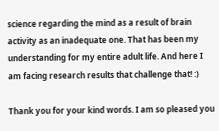science regarding the mind as a result of brain activity as an inadequate one. That has been my understanding for my entire adult life. And here I am facing research results that challenge that! :)

Thank you for your kind words. I am so pleased you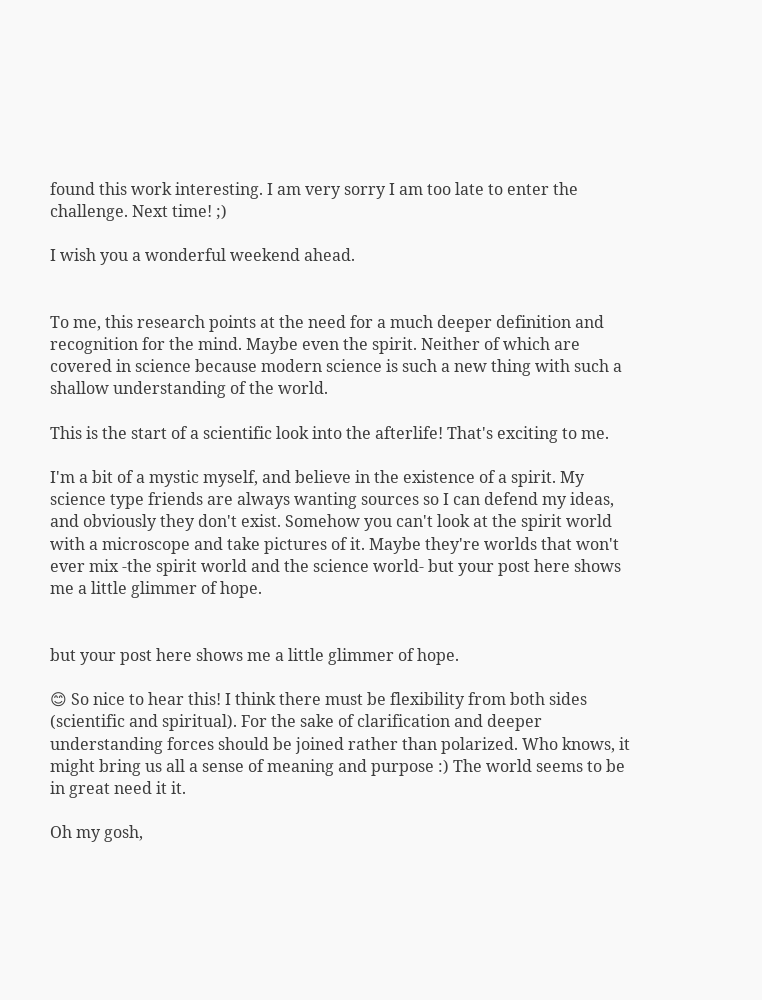found this work interesting. I am very sorry I am too late to enter the challenge. Next time! ;)

I wish you a wonderful weekend ahead.


To me, this research points at the need for a much deeper definition and recognition for the mind. Maybe even the spirit. Neither of which are covered in science because modern science is such a new thing with such a shallow understanding of the world.

This is the start of a scientific look into the afterlife! That's exciting to me.

I'm a bit of a mystic myself, and believe in the existence of a spirit. My science type friends are always wanting sources so I can defend my ideas, and obviously they don't exist. Somehow you can't look at the spirit world with a microscope and take pictures of it. Maybe they're worlds that won't ever mix -the spirit world and the science world- but your post here shows me a little glimmer of hope.


but your post here shows me a little glimmer of hope.

😊 So nice to hear this! I think there must be flexibility from both sides (scientific and spiritual). For the sake of clarification and deeper understanding forces should be joined rather than polarized. Who knows, it might bring us all a sense of meaning and purpose :) The world seems to be in great need it it.

Oh my gosh,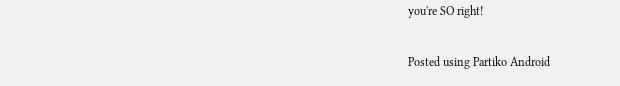you're SO right!

Posted using Partiko Android